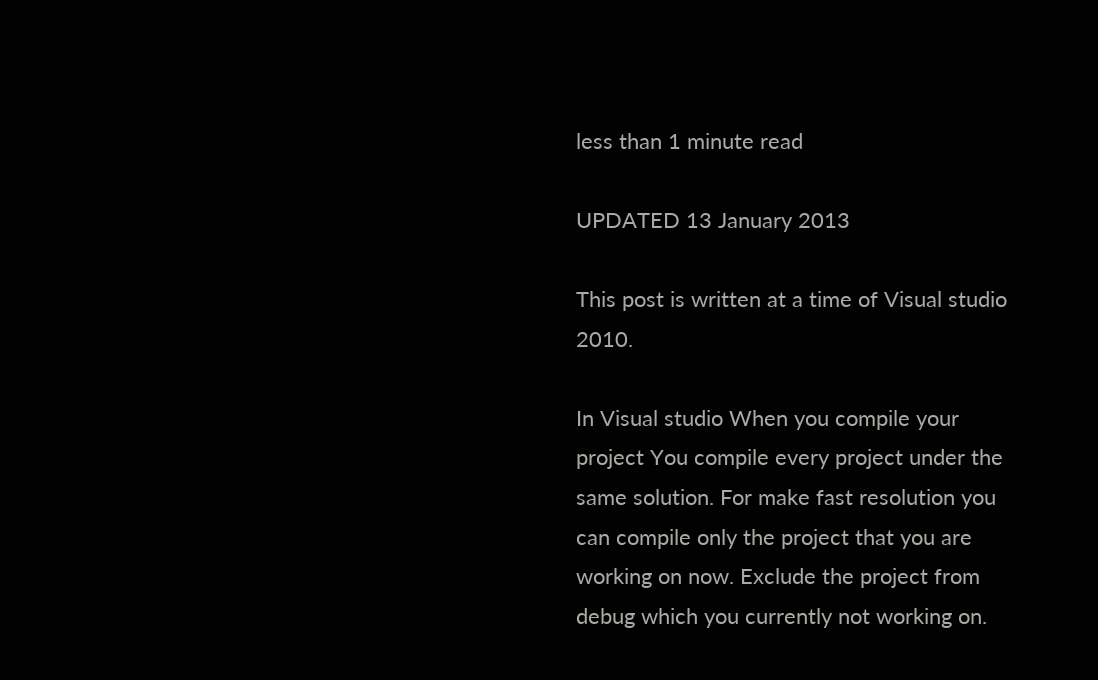less than 1 minute read

UPDATED 13 January 2013

This post is written at a time of Visual studio 2010.

In Visual studio When you compile your project You compile every project under the same solution. For make fast resolution you can compile only the project that you are working on now. Exclude the project from debug which you currently not working on.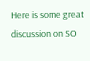Here is some great discussion on SO